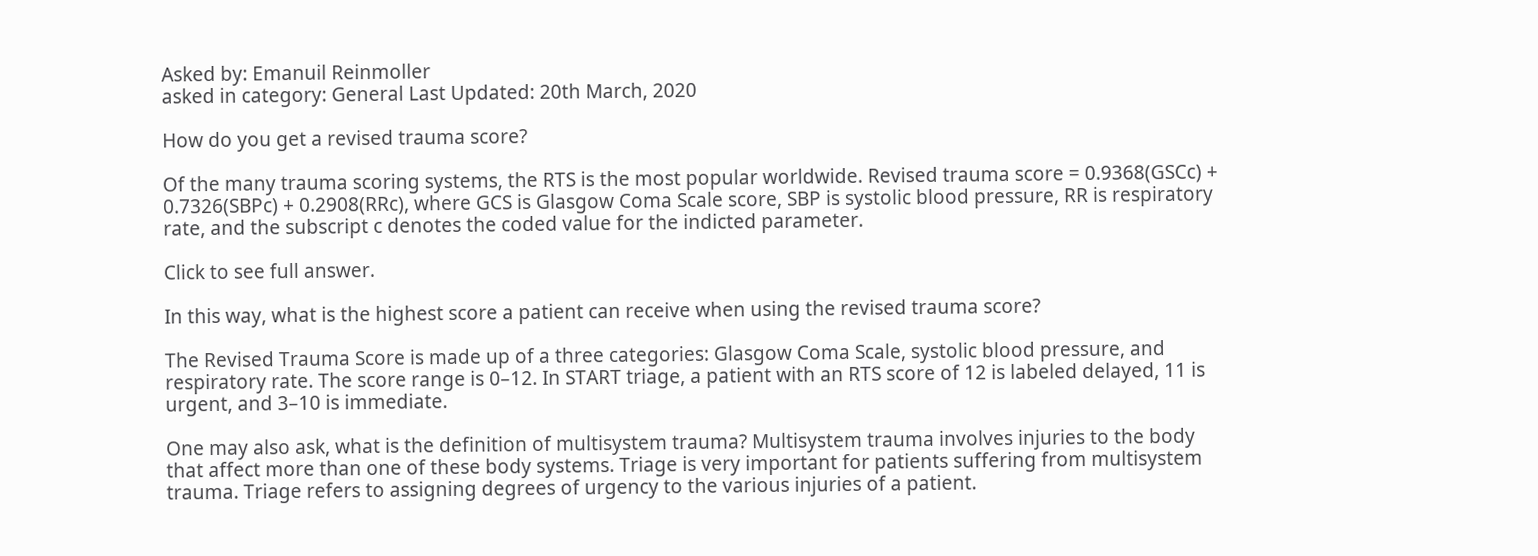Asked by: Emanuil Reinmoller
asked in category: General Last Updated: 20th March, 2020

How do you get a revised trauma score?

Of the many trauma scoring systems, the RTS is the most popular worldwide. Revised trauma score = 0.9368(GSCc) + 0.7326(SBPc) + 0.2908(RRc), where GCS is Glasgow Coma Scale score, SBP is systolic blood pressure, RR is respiratory rate, and the subscript c denotes the coded value for the indicted parameter.

Click to see full answer.

In this way, what is the highest score a patient can receive when using the revised trauma score?

The Revised Trauma Score is made up of a three categories: Glasgow Coma Scale, systolic blood pressure, and respiratory rate. The score range is 0–12. In START triage, a patient with an RTS score of 12 is labeled delayed, 11 is urgent, and 3–10 is immediate.

One may also ask, what is the definition of multisystem trauma? Multisystem trauma involves injuries to the body that affect more than one of these body systems. Triage is very important for patients suffering from multisystem trauma. Triage refers to assigning degrees of urgency to the various injuries of a patient.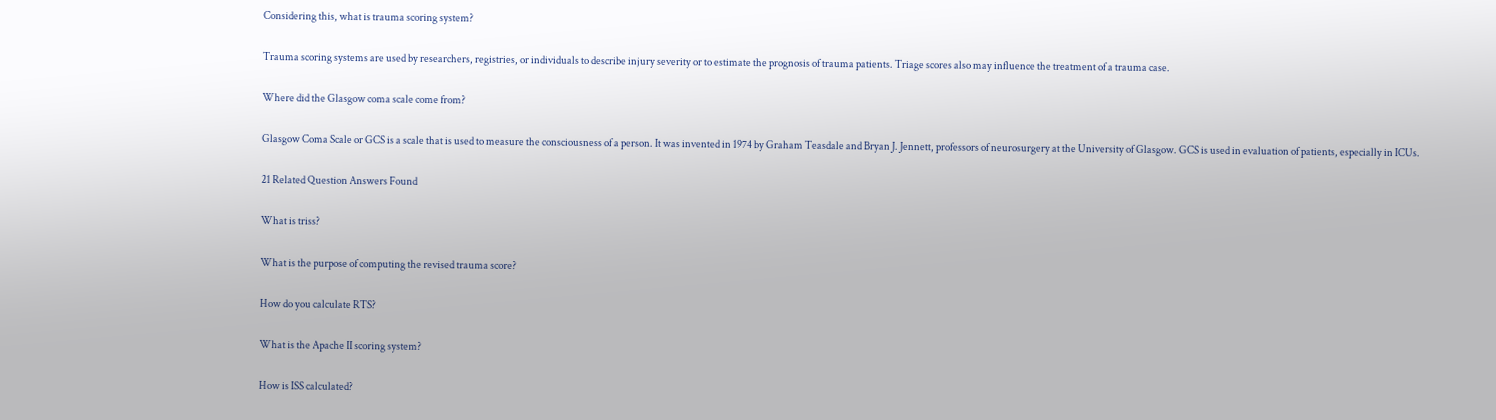Considering this, what is trauma scoring system?

Trauma scoring systems are used by researchers, registries, or individuals to describe injury severity or to estimate the prognosis of trauma patients. Triage scores also may influence the treatment of a trauma case.

Where did the Glasgow coma scale come from?

Glasgow Coma Scale or GCS is a scale that is used to measure the consciousness of a person. It was invented in 1974 by Graham Teasdale and Bryan J. Jennett, professors of neurosurgery at the University of Glasgow. GCS is used in evaluation of patients, especially in ICUs.

21 Related Question Answers Found

What is triss?

What is the purpose of computing the revised trauma score?

How do you calculate RTS?

What is the Apache II scoring system?

How is ISS calculated?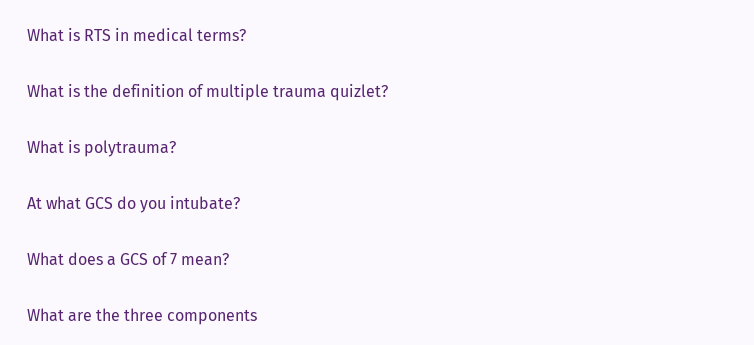What is RTS in medical terms?

What is the definition of multiple trauma quizlet?

What is polytrauma?

At what GCS do you intubate?

What does a GCS of 7 mean?

What are the three components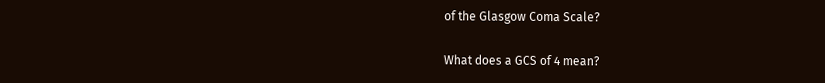of the Glasgow Coma Scale?

What does a GCS of 4 mean?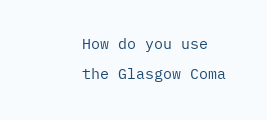How do you use the Glasgow Coma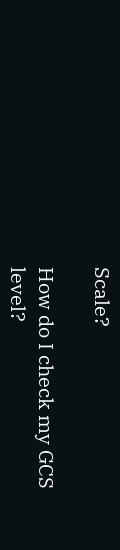Scale?

How do I check my GCS level?